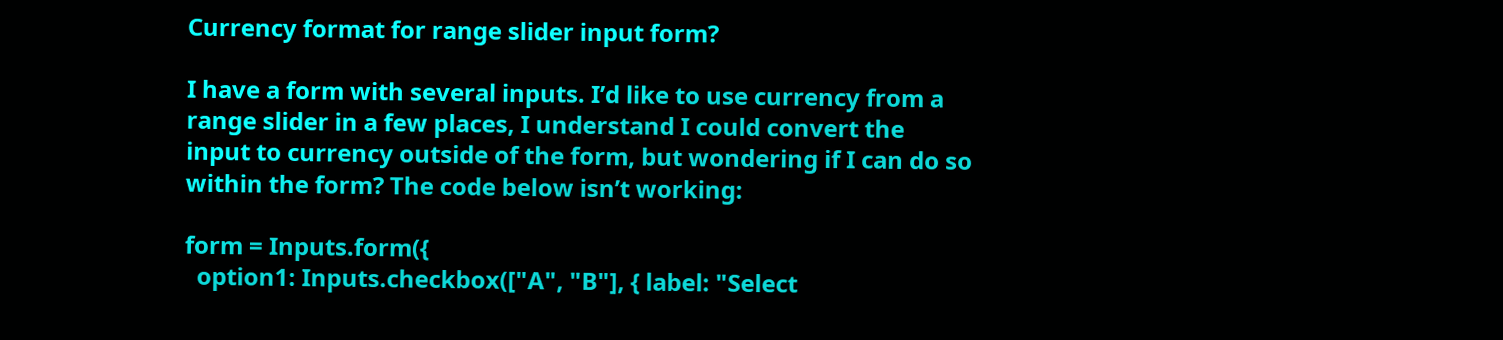Currency format for range slider input form?

I have a form with several inputs. I’d like to use currency from a range slider in a few places, I understand I could convert the input to currency outside of the form, but wondering if I can do so within the form? The code below isn’t working:

form = Inputs.form({
  option1: Inputs.checkbox(["A", "B"], { label: "Select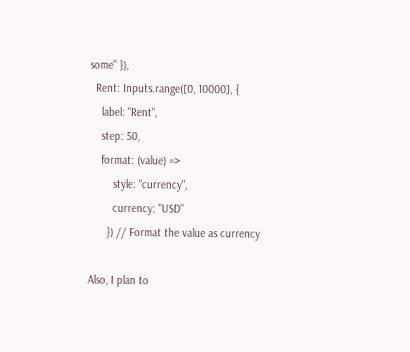some" }),
  Rent: Inputs.range([0, 10000], {
    label: "Rent",
    step: 50,
    format: (value) =>
        style: "currency",
        currency: "USD"
      }) // Format the value as currency

Also, I plan to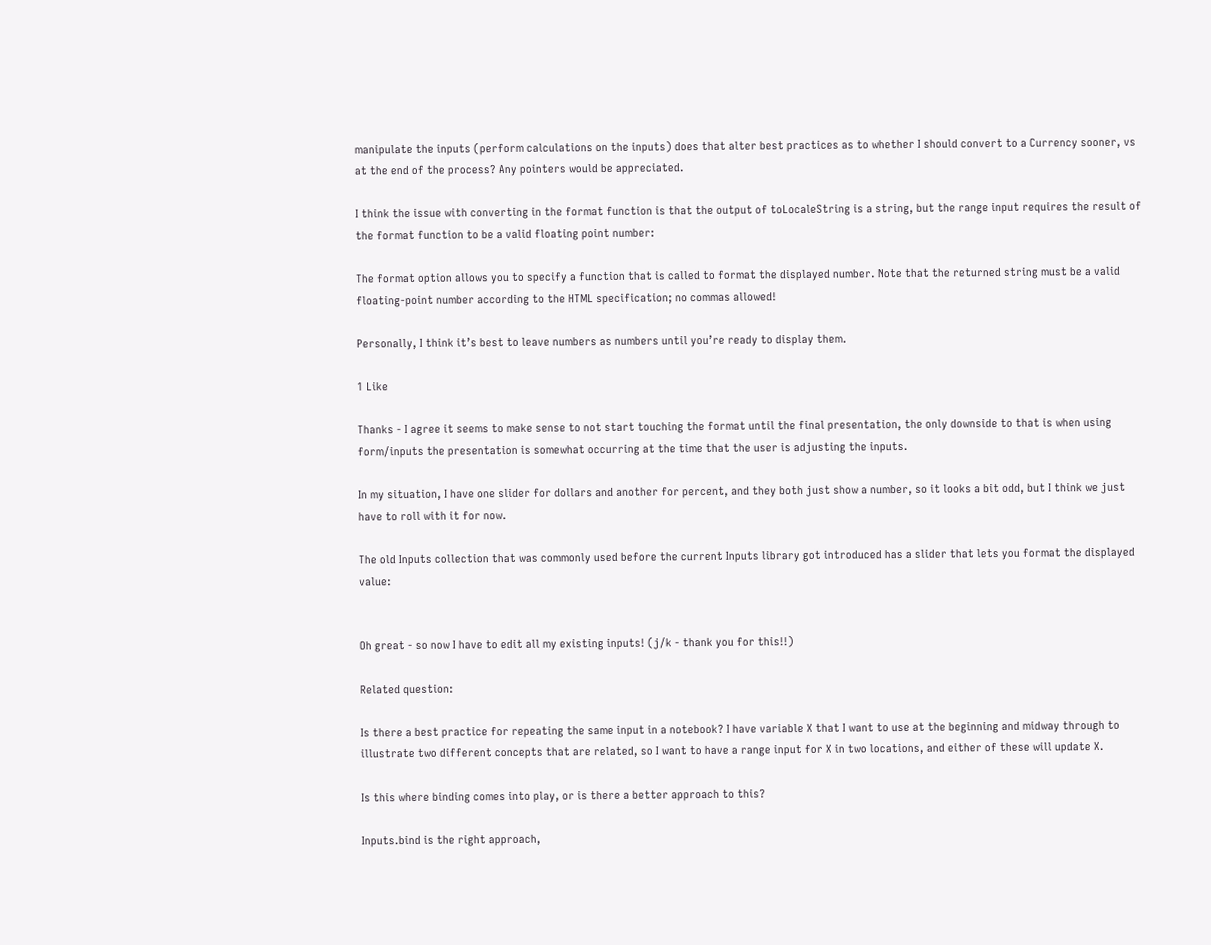manipulate the inputs (perform calculations on the inputs) does that alter best practices as to whether I should convert to a Currency sooner, vs at the end of the process? Any pointers would be appreciated.

I think the issue with converting in the format function is that the output of toLocaleString is a string, but the range input requires the result of the format function to be a valid floating point number:

The format option allows you to specify a function that is called to format the displayed number. Note that the returned string must be a valid floating-point number according to the HTML specification; no commas allowed!

Personally, I think it’s best to leave numbers as numbers until you’re ready to display them.

1 Like

Thanks - I agree it seems to make sense to not start touching the format until the final presentation, the only downside to that is when using form/inputs the presentation is somewhat occurring at the time that the user is adjusting the inputs.

In my situation, I have one slider for dollars and another for percent, and they both just show a number, so it looks a bit odd, but I think we just have to roll with it for now.

The old Inputs collection that was commonly used before the current Inputs library got introduced has a slider that lets you format the displayed value:


Oh great - so now I have to edit all my existing inputs! (j/k - thank you for this!!)

Related question:

Is there a best practice for repeating the same input in a notebook? I have variable X that I want to use at the beginning and midway through to illustrate two different concepts that are related, so I want to have a range input for X in two locations, and either of these will update X.

Is this where binding comes into play, or is there a better approach to this?

Inputs.bind is the right approach,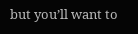but you’ll want to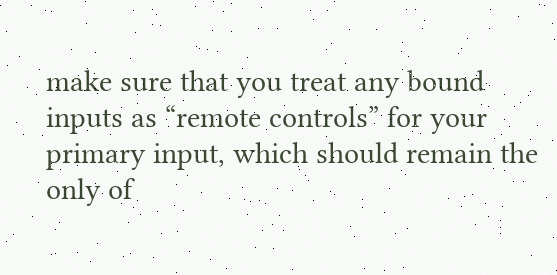make sure that you treat any bound inputs as “remote controls” for your primary input, which should remain the only of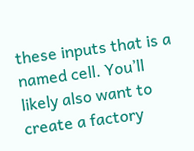these inputs that is a named cell. You’ll likely also want to create a factory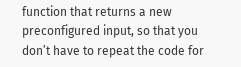function that returns a new preconfigured input, so that you don’t have to repeat the code for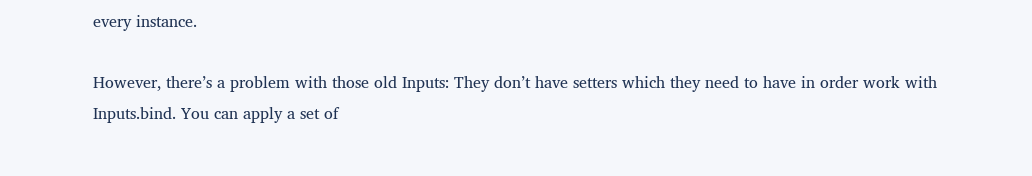every instance.

However, there’s a problem with those old Inputs: They don’t have setters which they need to have in order work with Inputs.bind. You can apply a set of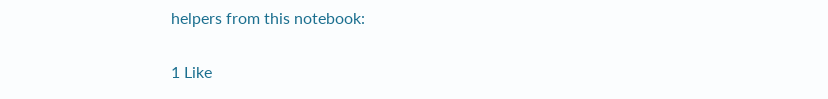helpers from this notebook:

1 Like